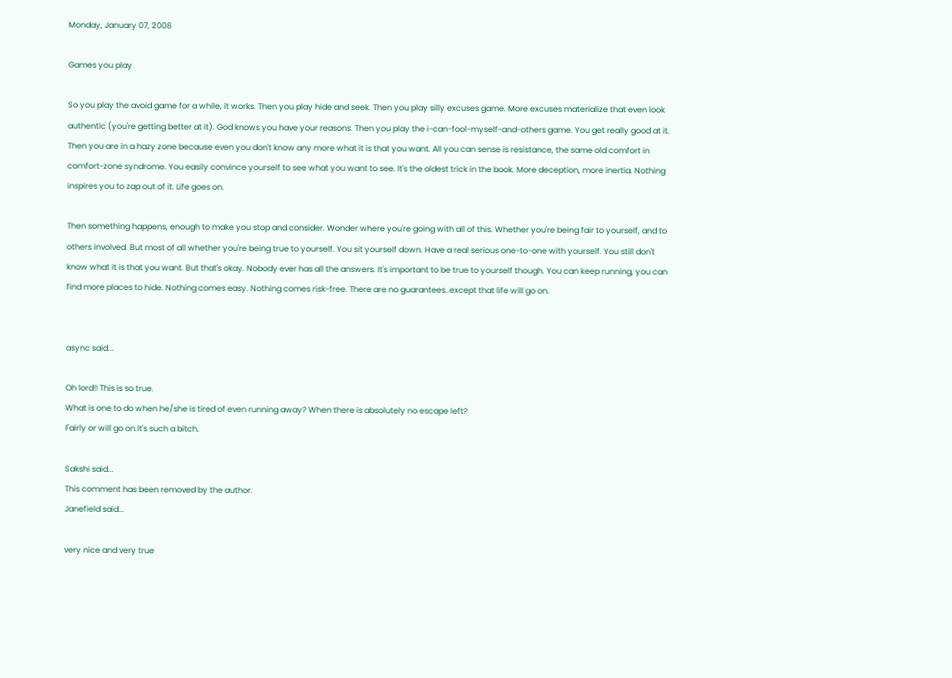Monday, January 07, 2008

Games you play

So you play the avoid game for a while, it works. Then you play hide and seek. Then you play silly excuses game. More excuses materialize that even look authentic (you're getting better at it). God knows you have your reasons. Then you play the i-can-fool-myself-and-others game. You get really good at it. Then you are in a hazy zone because even you don't know any more what it is that you want. All you can sense is resistance, the same old comfort in comfort-zone syndrome. You easily convince yourself to see what you want to see. It's the oldest trick in the book. More deception, more inertia. Nothing inspires you to zap out of it. Life goes on.

Then something happens, enough to make you stop and consider. Wonder where you're going with all of this. Whether you're being fair to yourself, and to others involved. But most of all whether you're being true to yourself. You sit yourself down. Have a real serious one-to-one with yourself. You still don't know what it is that you want. But that's okay. Nobody ever has all the answers. It's important to be true to yourself though. You can keep running, you can find more places to hide. Nothing comes easy. Nothing comes risk-free. There are no guarantees..except that life will go on.


async said...

Oh lord!! This is so true.
What is one to do when he/she is tired of even running away? When there is absolutely no escape left?
Fairly or will go on.It's such a bitch.

Sakshi said...
This comment has been removed by the author.
Janefield said...

very nice and very true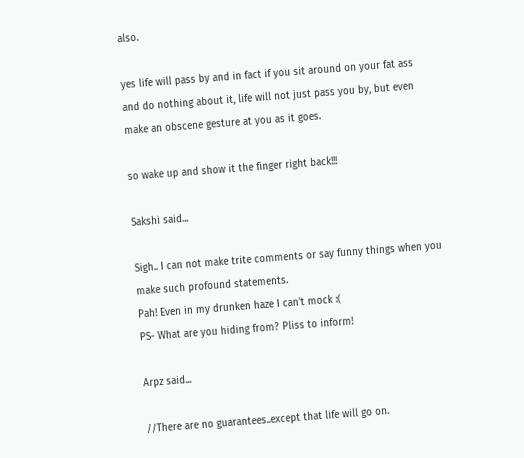also.

yes life will pass by and in fact if you sit around on your fat ass and do nothing about it, life will not just pass you by, but even make an obscene gesture at you as it goes.

so wake up and show it the finger right back!!!

Sakshi said...

Sigh.. I can not make trite comments or say funny things when you make such profound statements.
Pah! Even in my drunken haze I can't mock :(
PS- What are you hiding from? Pliss to inform!

Arpz said...

//There are no guarantees..except that life will go on.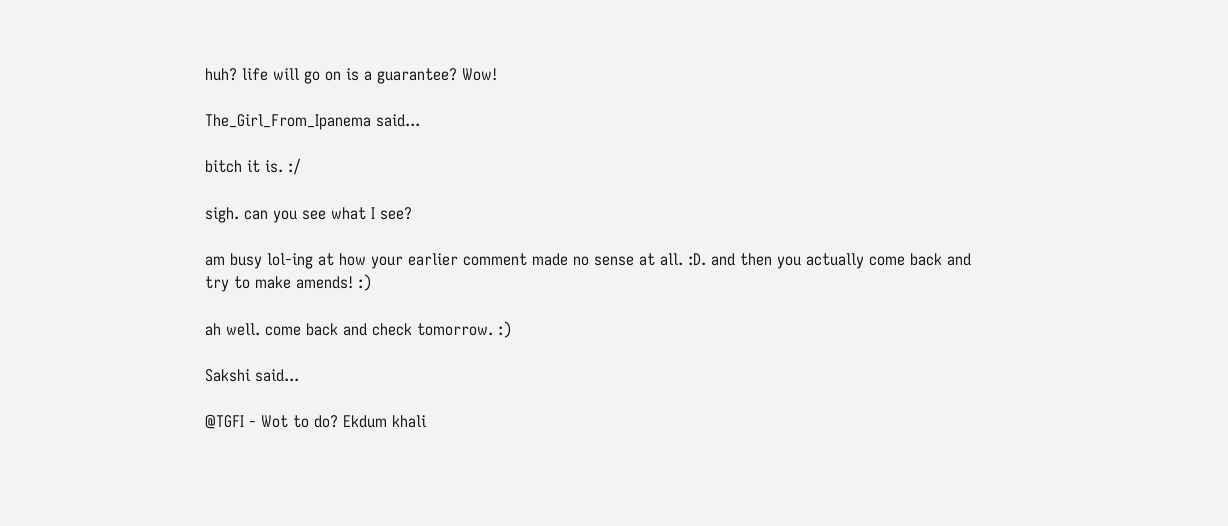huh? life will go on is a guarantee? Wow!

The_Girl_From_Ipanema said...

bitch it is. :/

sigh. can you see what I see?

am busy lol-ing at how your earlier comment made no sense at all. :D. and then you actually come back and try to make amends! :)

ah well. come back and check tomorrow. :)

Sakshi said...

@TGFI - Wot to do? Ekdum khali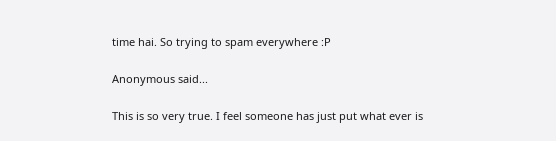time hai. So trying to spam everywhere :P

Anonymous said...

This is so very true. I feel someone has just put what ever is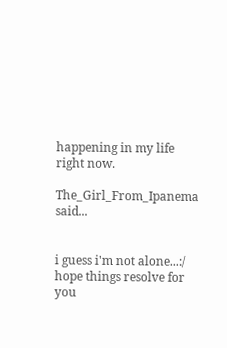happening in my life right now.

The_Girl_From_Ipanema said...


i guess i'm not alone...:/
hope things resolve for you